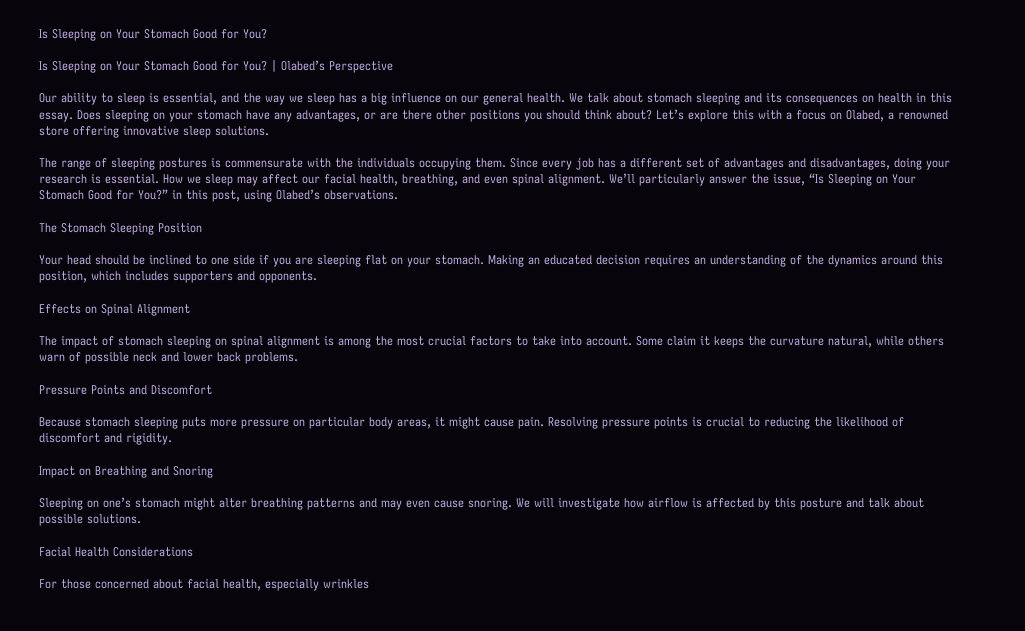Is Sleeping on Your Stomach Good for You?

Is Sleeping on Your Stomach Good for You? | Olabed’s Perspective

Our ability to sleep is essential, and the way we sleep has a big influence on our general health. We talk about stomach sleeping and its consequences on health in this essay. Does sleeping on your stomach have any advantages, or are there other positions you should think about? Let’s explore this with a focus on Olabed, a renowned store offering innovative sleep solutions.

The range of sleeping postures is commensurate with the individuals occupying them. Since every job has a different set of advantages and disadvantages, doing your research is essential. How we sleep may affect our facial health, breathing, and even spinal alignment. We’ll particularly answer the issue, “Is Sleeping on Your Stomach Good for You?” in this post, using Olabed’s observations.

The Stomach Sleeping Position

Your head should be inclined to one side if you are sleeping flat on your stomach. Making an educated decision requires an understanding of the dynamics around this position, which includes supporters and opponents.

Effects on Spinal Alignment

The impact of stomach sleeping on spinal alignment is among the most crucial factors to take into account. Some claim it keeps the curvature natural, while others warn of possible neck and lower back problems.

Pressure Points and Discomfort

Because stomach sleeping puts more pressure on particular body areas, it might cause pain. Resolving pressure points is crucial to reducing the likelihood of discomfort and rigidity.

Impact on Breathing and Snoring

Sleeping on one’s stomach might alter breathing patterns and may even cause snoring. We will investigate how airflow is affected by this posture and talk about possible solutions.

Facial Health Considerations

For those concerned about facial health, especially wrinkles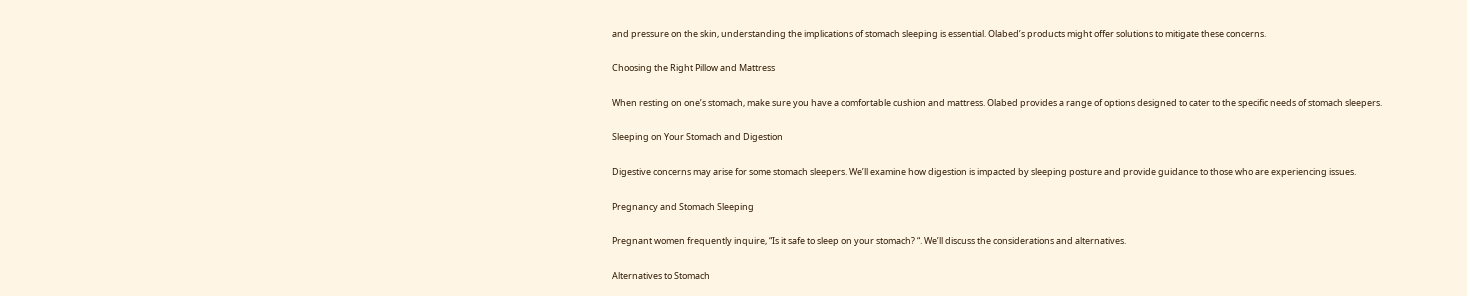and pressure on the skin, understanding the implications of stomach sleeping is essential. Olabed’s products might offer solutions to mitigate these concerns.

Choosing the Right Pillow and Mattress

When resting on one’s stomach, make sure you have a comfortable cushion and mattress. Olabed provides a range of options designed to cater to the specific needs of stomach sleepers.

Sleeping on Your Stomach and Digestion

Digestive concerns may arise for some stomach sleepers. We’ll examine how digestion is impacted by sleeping posture and provide guidance to those who are experiencing issues.

Pregnancy and Stomach Sleeping

Pregnant women frequently inquire, “Is it safe to sleep on your stomach? “. We’ll discuss the considerations and alternatives.

Alternatives to Stomach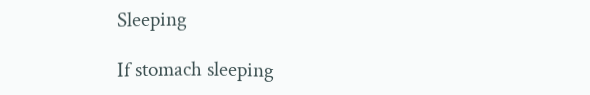Sleeping

If stomach sleeping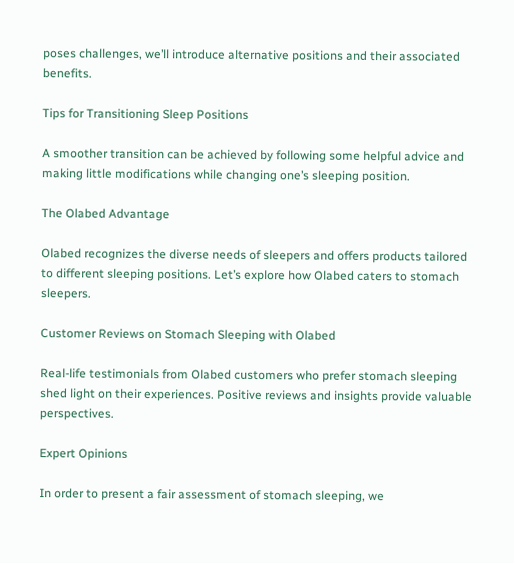poses challenges, we’ll introduce alternative positions and their associated benefits.

Tips for Transitioning Sleep Positions

A smoother transition can be achieved by following some helpful advice and making little modifications while changing one’s sleeping position.

The Olabed Advantage

Olabed recognizes the diverse needs of sleepers and offers products tailored to different sleeping positions. Let’s explore how Olabed caters to stomach sleepers.

Customer Reviews on Stomach Sleeping with Olabed

Real-life testimonials from Olabed customers who prefer stomach sleeping shed light on their experiences. Positive reviews and insights provide valuable perspectives.

Expert Opinions

In order to present a fair assessment of stomach sleeping, we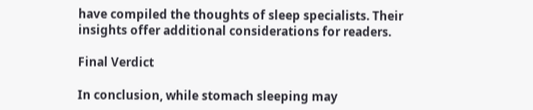have compiled the thoughts of sleep specialists. Their insights offer additional considerations for readers.

Final Verdict

In conclusion, while stomach sleeping may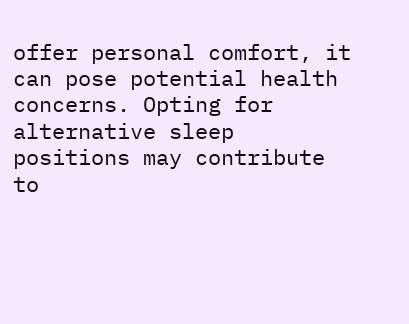offer personal comfort, it can pose potential health concerns. Opting for alternative sleep positions may contribute to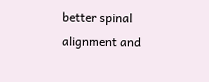better spinal alignment and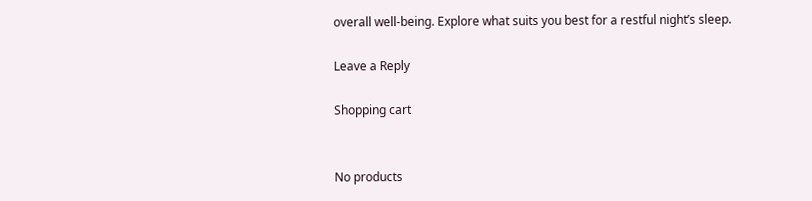overall well-being. Explore what suits you best for a restful night’s sleep.

Leave a Reply

Shopping cart


No products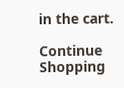in the cart.

Continue Shopping